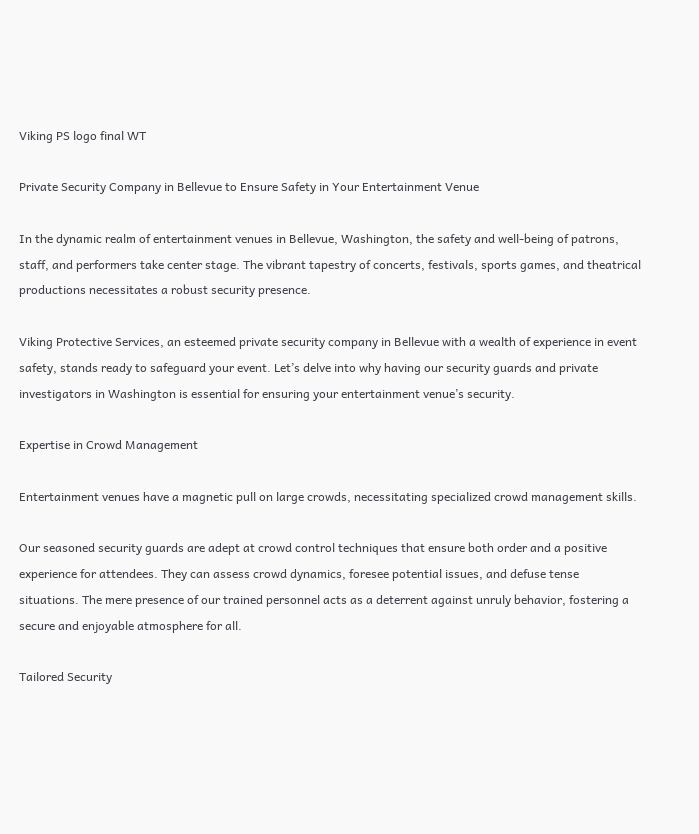Viking PS logo final WT

Private Security Company in Bellevue to Ensure Safety in Your Entertainment Venue

In the dynamic realm of entertainment venues in Bellevue, Washington, the safety and well-being of patrons, staff, and performers take center stage. The vibrant tapestry of concerts, festivals, sports games, and theatrical productions necessitates a robust security presence.

Viking Protective Services, an esteemed private security company in Bellevue with a wealth of experience in event safety, stands ready to safeguard your event. Let’s delve into why having our security guards and private investigators in Washington is essential for ensuring your entertainment venue’s security.

Expertise in Crowd Management

Entertainment venues have a magnetic pull on large crowds, necessitating specialized crowd management skills.

Our seasoned security guards are adept at crowd control techniques that ensure both order and a positive experience for attendees. They can assess crowd dynamics, foresee potential issues, and defuse tense situations. The mere presence of our trained personnel acts as a deterrent against unruly behavior, fostering a secure and enjoyable atmosphere for all.

Tailored Security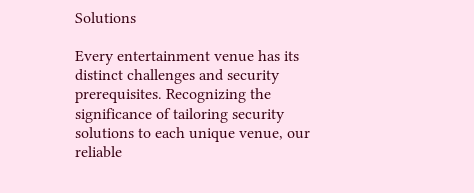Solutions

Every entertainment venue has its distinct challenges and security prerequisites. Recognizing the significance of tailoring security solutions to each unique venue, our reliable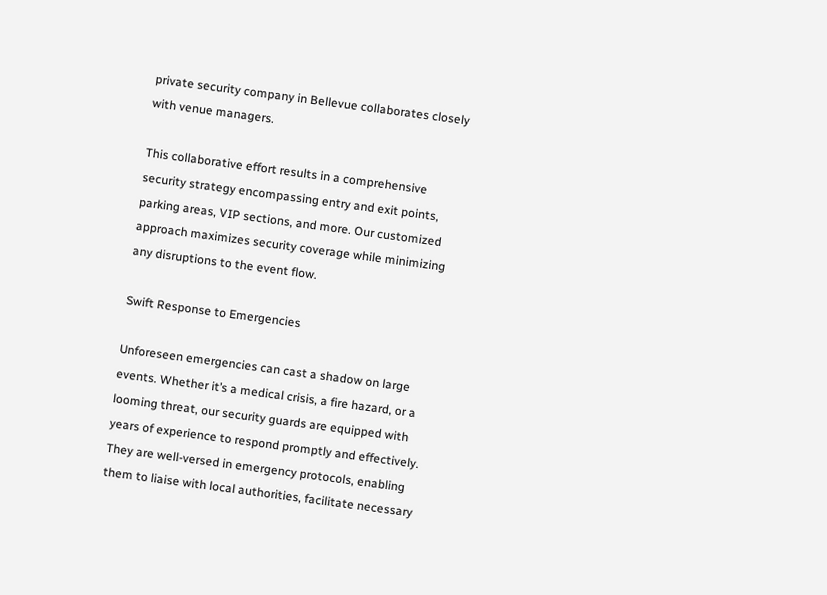private security company in Bellevue collaborates closely with venue managers.

This collaborative effort results in a comprehensive security strategy encompassing entry and exit points, parking areas, VIP sections, and more. Our customized approach maximizes security coverage while minimizing any disruptions to the event flow.

Swift Response to Emergencies

Unforeseen emergencies can cast a shadow on large events. Whether it’s a medical crisis, a fire hazard, or a looming threat, our security guards are equipped with years of experience to respond promptly and effectively. They are well-versed in emergency protocols, enabling them to liaise with local authorities, facilitate necessary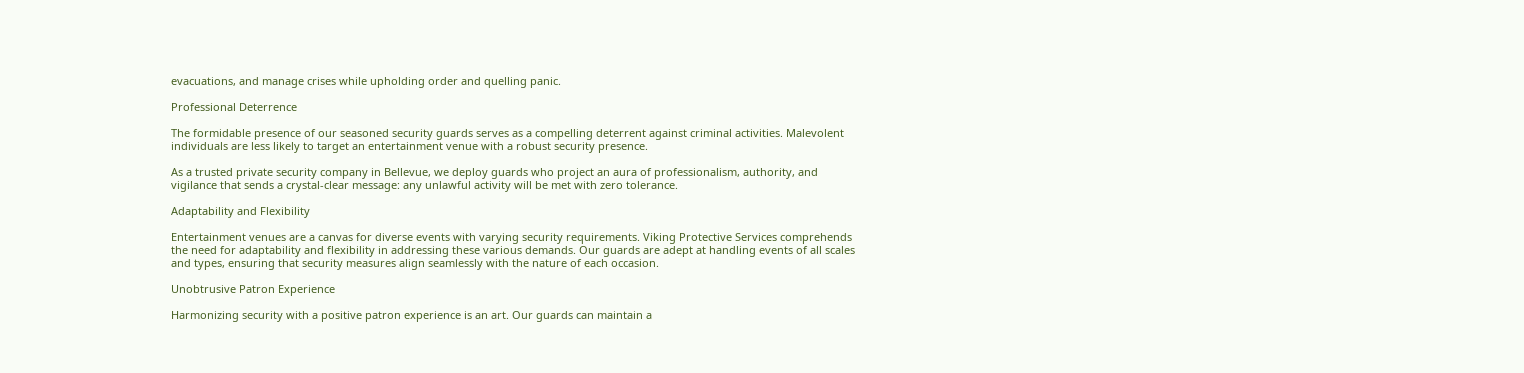evacuations, and manage crises while upholding order and quelling panic.

Professional Deterrence

The formidable presence of our seasoned security guards serves as a compelling deterrent against criminal activities. Malevolent individuals are less likely to target an entertainment venue with a robust security presence.

As a trusted private security company in Bellevue, we deploy guards who project an aura of professionalism, authority, and vigilance that sends a crystal-clear message: any unlawful activity will be met with zero tolerance.

Adaptability and Flexibility

Entertainment venues are a canvas for diverse events with varying security requirements. Viking Protective Services comprehends the need for adaptability and flexibility in addressing these various demands. Our guards are adept at handling events of all scales and types, ensuring that security measures align seamlessly with the nature of each occasion.

Unobtrusive Patron Experience

Harmonizing security with a positive patron experience is an art. Our guards can maintain a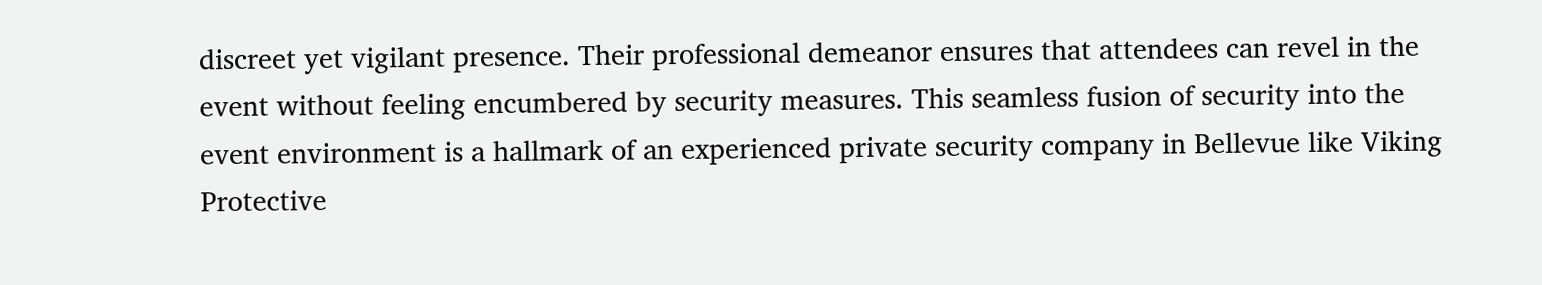discreet yet vigilant presence. Their professional demeanor ensures that attendees can revel in the event without feeling encumbered by security measures. This seamless fusion of security into the event environment is a hallmark of an experienced private security company in Bellevue like Viking Protective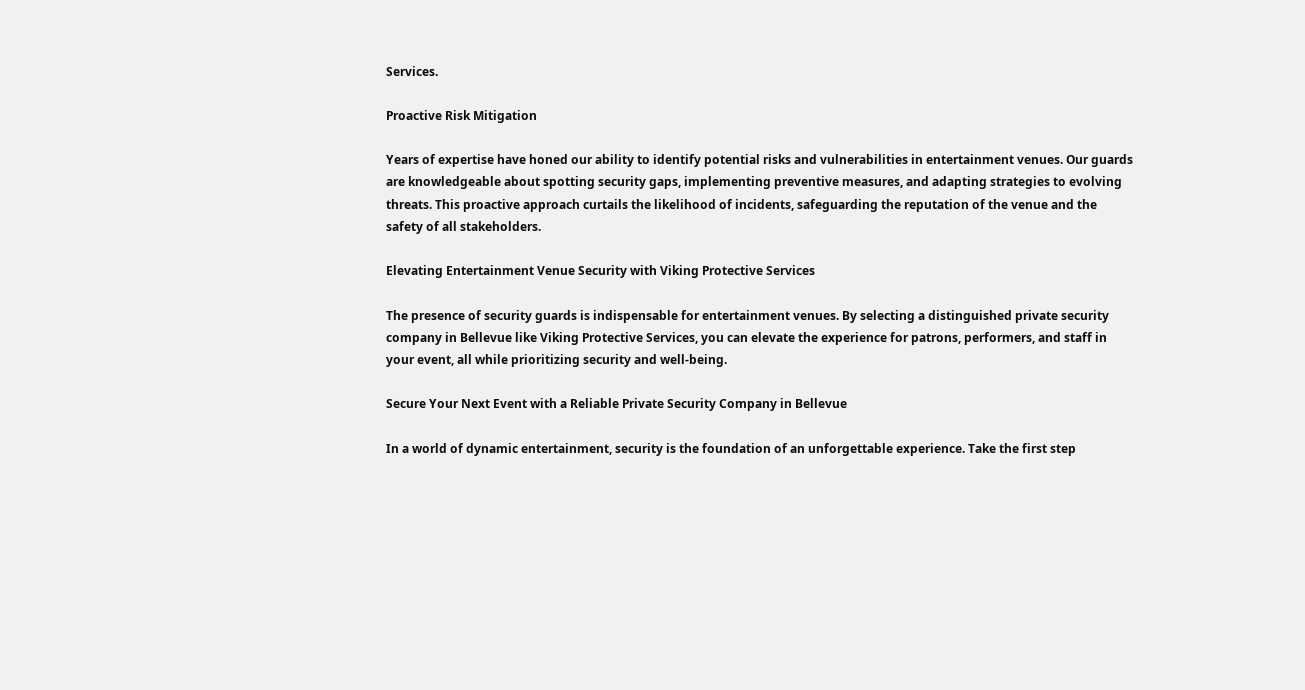Services.

Proactive Risk Mitigation

Years of expertise have honed our ability to identify potential risks and vulnerabilities in entertainment venues. Our guards are knowledgeable about spotting security gaps, implementing preventive measures, and adapting strategies to evolving threats. This proactive approach curtails the likelihood of incidents, safeguarding the reputation of the venue and the safety of all stakeholders.

Elevating Entertainment Venue Security with Viking Protective Services

The presence of security guards is indispensable for entertainment venues. By selecting a distinguished private security company in Bellevue like Viking Protective Services, you can elevate the experience for patrons, performers, and staff in your event, all while prioritizing security and well-being.

Secure Your Next Event with a Reliable Private Security Company in Bellevue

In a world of dynamic entertainment, security is the foundation of an unforgettable experience. Take the first step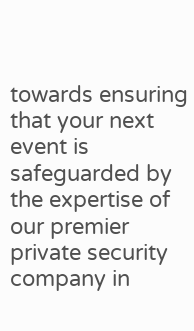towards ensuring that your next event is safeguarded by the expertise of our premier private security company in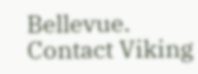Bellevue. Contact Viking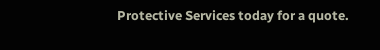Protective Services today for a quote.